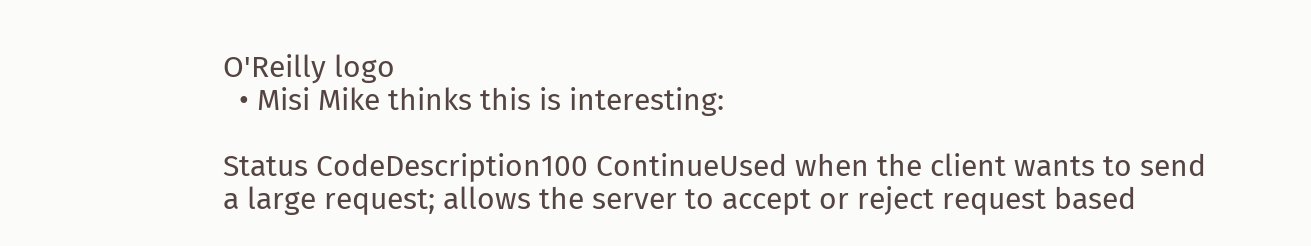O'Reilly logo
  • Misi Mike thinks this is interesting:

Status CodeDescription100 ContinueUsed when the client wants to send a large request; allows the server to accept or reject request based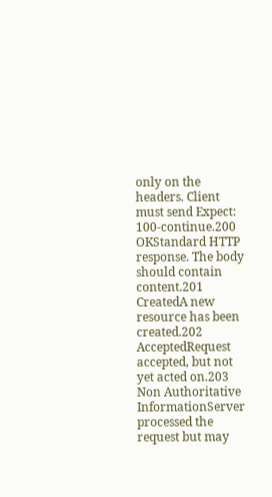only on the headers. Client must send Expect: 100-continue.200 OKStandard HTTP response. The body should contain content.201 CreatedA new resource has been created.202 AcceptedRequest accepted, but not yet acted on.203 Non Authoritative InformationServer processed the request but may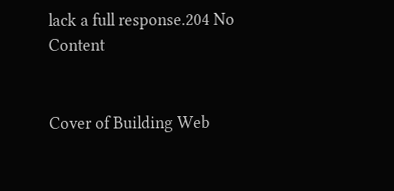lack a full response.204 No Content


Cover of Building Web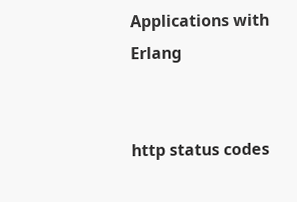Applications with Erlang


http status codes